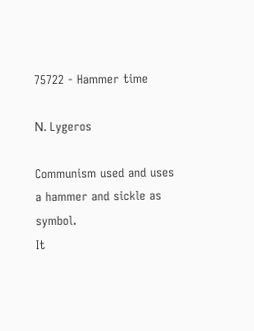75722 - Hammer time

Ν. Lygeros

Communism used and uses a hammer and sickle as symbol.
It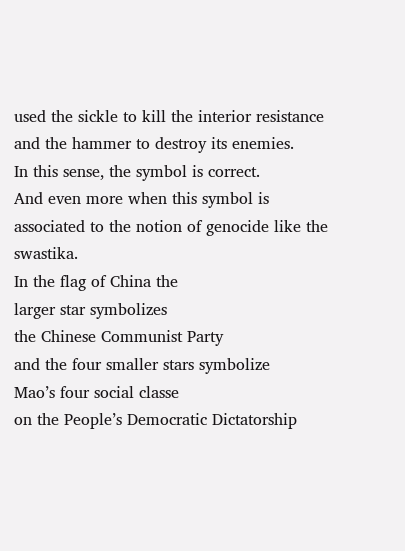used the sickle to kill the interior resistance
and the hammer to destroy its enemies.
In this sense, the symbol is correct.
And even more when this symbol is associated to the notion of genocide like the swastika.
In the flag of China the
larger star symbolizes
the Chinese Communist Party
and the four smaller stars symbolize
Mao’s four social classe
on the People’s Democratic Dictatorship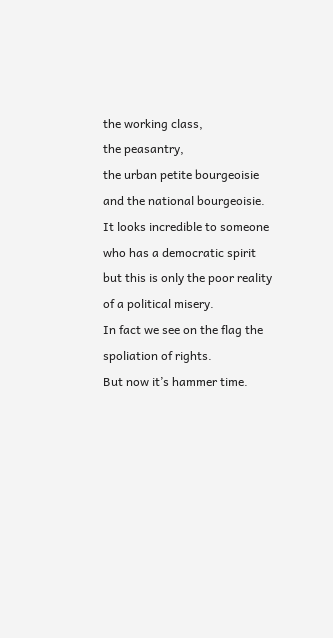the working class,
the peasantry,
the urban petite bourgeoisie
and the national bourgeoisie.
It looks incredible to someone
who has a democratic spirit
but this is only the poor reality
of a political misery.
In fact we see on the flag the spoliation of rights.
But now it’s hammer time.